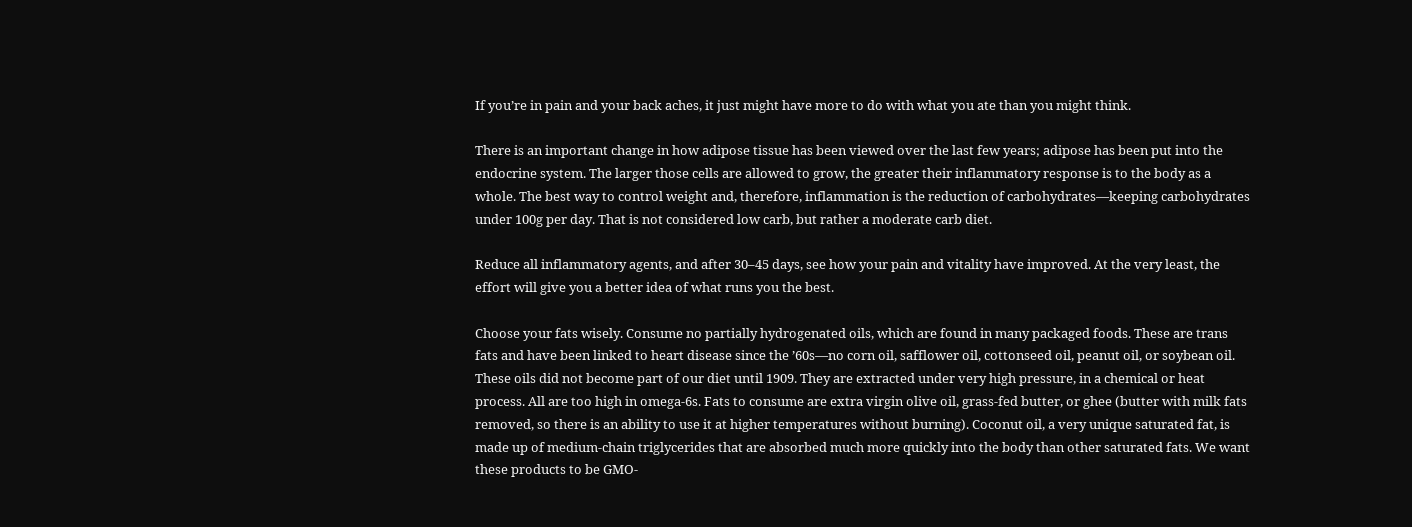If you’re in pain and your back aches, it just might have more to do with what you ate than you might think.

There is an important change in how adipose tissue has been viewed over the last few years; adipose has been put into the endocrine system. The larger those cells are allowed to grow, the greater their inflammatory response is to the body as a whole. The best way to control weight and, therefore, inflammation is the reduction of carbohydrates—keeping carbohydrates under 100g per day. That is not considered low carb, but rather a moderate carb diet.

Reduce all inflammatory agents, and after 30–45 days, see how your pain and vitality have improved. At the very least, the effort will give you a better idea of what runs you the best.

Choose your fats wisely. Consume no partially hydrogenated oils, which are found in many packaged foods. These are trans fats and have been linked to heart disease since the ’60s—no corn oil, safflower oil, cottonseed oil, peanut oil, or soybean oil. These oils did not become part of our diet until 1909. They are extracted under very high pressure, in a chemical or heat process. All are too high in omega-6s. Fats to consume are extra virgin olive oil, grass-fed butter, or ghee (butter with milk fats removed, so there is an ability to use it at higher temperatures without burning). Coconut oil, a very unique saturated fat, is made up of medium-chain triglycerides that are absorbed much more quickly into the body than other saturated fats. We want these products to be GMO-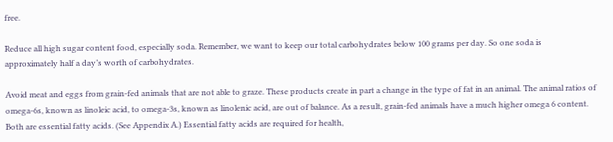free.

Reduce all high sugar content food, especially soda. Remember, we want to keep our total carbohydrates below 100 grams per day. So one soda is approximately half a day’s worth of carbohydrates.

Avoid meat and eggs from grain-fed animals that are not able to graze. These products create in part a change in the type of fat in an animal. The animal ratios of omega-6s, known as linoleic acid, to omega-3s, known as linolenic acid, are out of balance. As a result, grain-fed animals have a much higher omega 6 content. Both are essential fatty acids. (See Appendix A.) Essential fatty acids are required for health,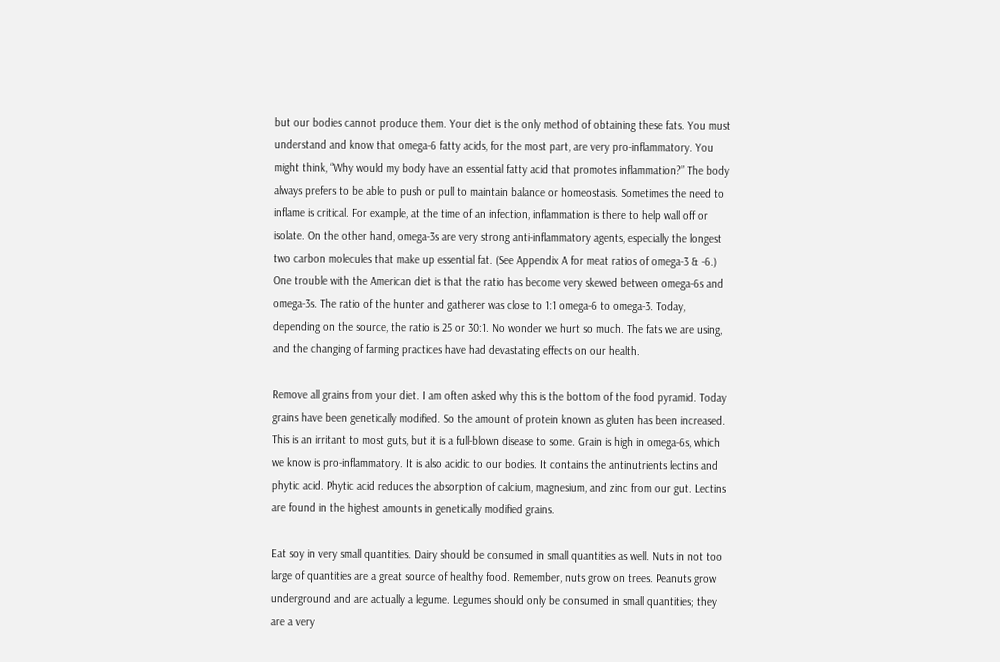but our bodies cannot produce them. Your diet is the only method of obtaining these fats. You must understand and know that omega-6 fatty acids, for the most part, are very pro-inflammatory. You might think, “Why would my body have an essential fatty acid that promotes inflammation?” The body always prefers to be able to push or pull to maintain balance or homeostasis. Sometimes the need to inflame is critical. For example, at the time of an infection, inflammation is there to help wall off or isolate. On the other hand, omega-3s are very strong anti-inflammatory agents, especially the longest two carbon molecules that make up essential fat. (See Appendix A for meat ratios of omega-3 & -6.) One trouble with the American diet is that the ratio has become very skewed between omega-6s and omega-3s. The ratio of the hunter and gatherer was close to 1:1 omega-6 to omega-3. Today, depending on the source, the ratio is 25 or 30:1. No wonder we hurt so much. The fats we are using, and the changing of farming practices have had devastating effects on our health.

Remove all grains from your diet. I am often asked why this is the bottom of the food pyramid. Today grains have been genetically modified. So the amount of protein known as gluten has been increased. This is an irritant to most guts, but it is a full-blown disease to some. Grain is high in omega-6s, which we know is pro-inflammatory. It is also acidic to our bodies. It contains the antinutrients lectins and phytic acid. Phytic acid reduces the absorption of calcium, magnesium, and zinc from our gut. Lectins are found in the highest amounts in genetically modified grains.

Eat soy in very small quantities. Dairy should be consumed in small quantities as well. Nuts in not too large of quantities are a great source of healthy food. Remember, nuts grow on trees. Peanuts grow underground and are actually a legume. Legumes should only be consumed in small quantities; they are a very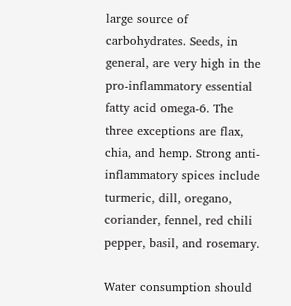large source of carbohydrates. Seeds, in general, are very high in the pro-inflammatory essential fatty acid omega-6. The three exceptions are flax, chia, and hemp. Strong anti-inflammatory spices include turmeric, dill, oregano, coriander, fennel, red chili pepper, basil, and rosemary.

Water consumption should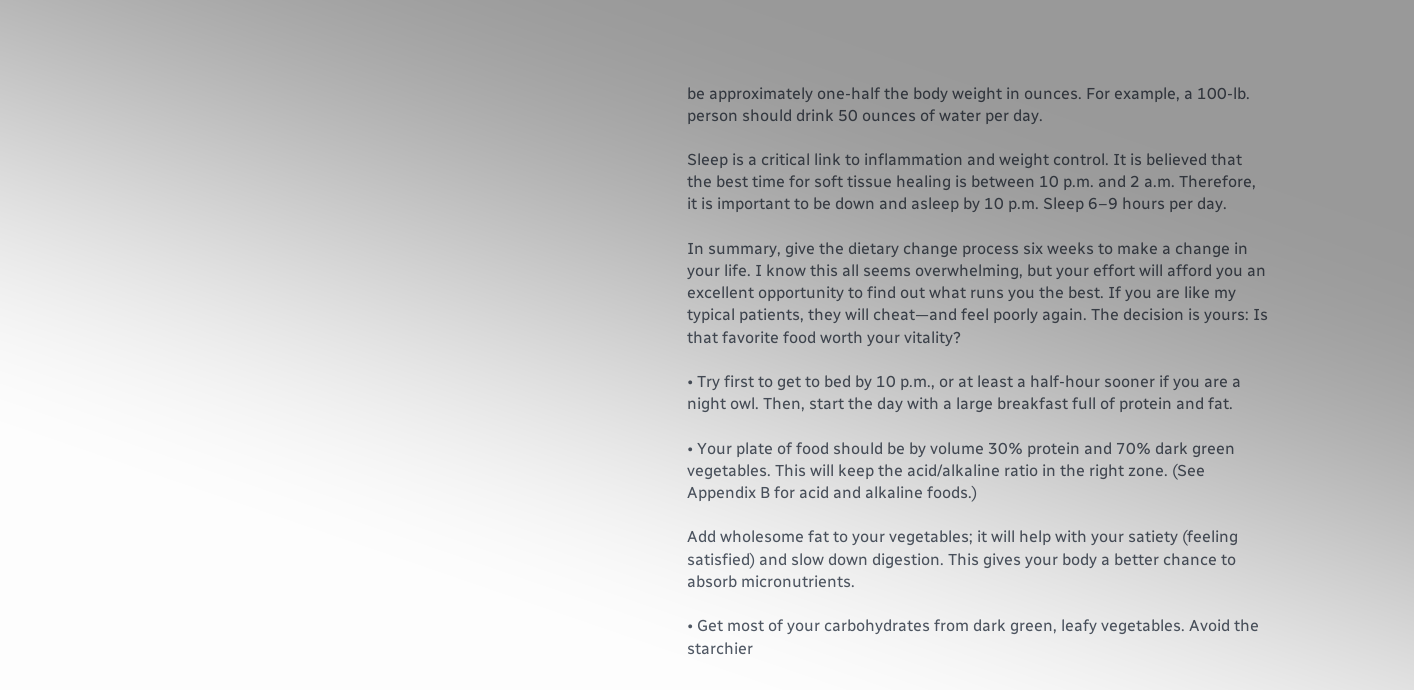be approximately one-half the body weight in ounces. For example, a 100-lb. person should drink 50 ounces of water per day.

Sleep is a critical link to inflammation and weight control. It is believed that the best time for soft tissue healing is between 10 p.m. and 2 a.m. Therefore, it is important to be down and asleep by 10 p.m. Sleep 6–9 hours per day.

In summary, give the dietary change process six weeks to make a change in your life. I know this all seems overwhelming, but your effort will afford you an excellent opportunity to find out what runs you the best. If you are like my typical patients, they will cheat—and feel poorly again. The decision is yours: Is that favorite food worth your vitality?

• Try first to get to bed by 10 p.m., or at least a half-hour sooner if you are a night owl. Then, start the day with a large breakfast full of protein and fat.

• Your plate of food should be by volume 30% protein and 70% dark green vegetables. This will keep the acid/alkaline ratio in the right zone. (See Appendix B for acid and alkaline foods.)

Add wholesome fat to your vegetables; it will help with your satiety (feeling satisfied) and slow down digestion. This gives your body a better chance to absorb micronutrients.

• Get most of your carbohydrates from dark green, leafy vegetables. Avoid the starchier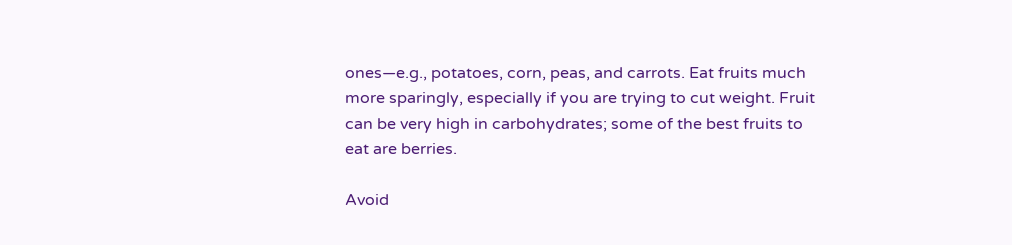ones—e.g., potatoes, corn, peas, and carrots. Eat fruits much more sparingly, especially if you are trying to cut weight. Fruit can be very high in carbohydrates; some of the best fruits to eat are berries.

Avoid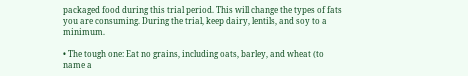packaged food during this trial period. This will change the types of fats you are consuming. During the trial, keep dairy, lentils, and soy to a minimum.

• The tough one: Eat no grains, including oats, barley, and wheat (to name a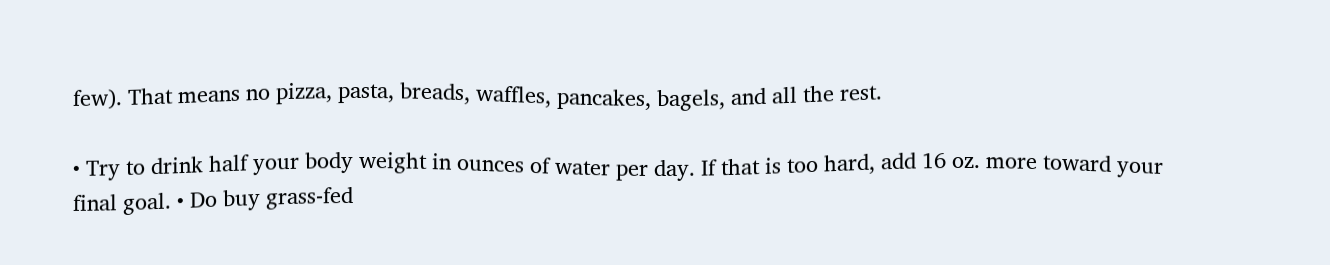few). That means no pizza, pasta, breads, waffles, pancakes, bagels, and all the rest.

• Try to drink half your body weight in ounces of water per day. If that is too hard, add 16 oz. more toward your final goal. • Do buy grass-fed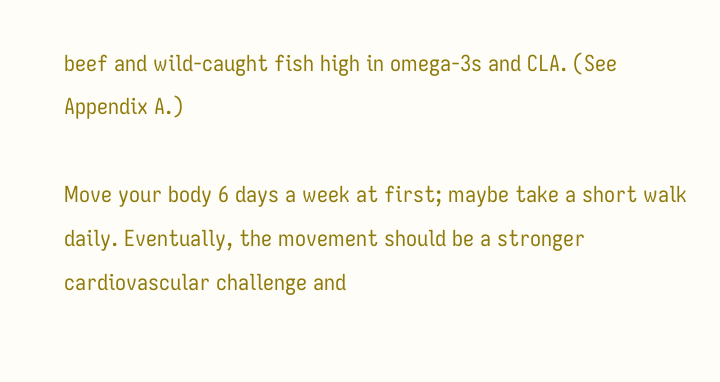beef and wild-caught fish high in omega-3s and CLA. (See Appendix A.)

Move your body 6 days a week at first; maybe take a short walk daily. Eventually, the movement should be a stronger cardiovascular challenge and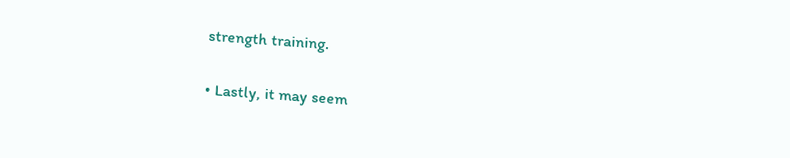strength training.

• Lastly, it may seem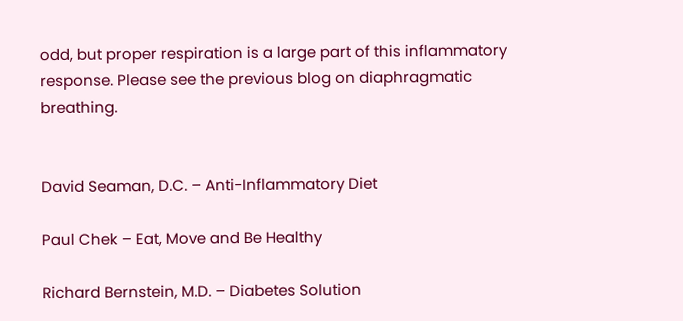odd, but proper respiration is a large part of this inflammatory response. Please see the previous blog on diaphragmatic breathing.


David Seaman, D.C. – Anti-Inflammatory Diet

Paul Chek – Eat, Move and Be Healthy

Richard Bernstein, M.D. – Diabetes Solution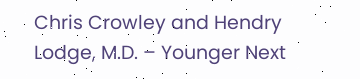Chris Crowley and Hendry Lodge, M.D. – Younger Next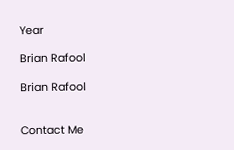Year

Brian Rafool

Brian Rafool


Contact Me